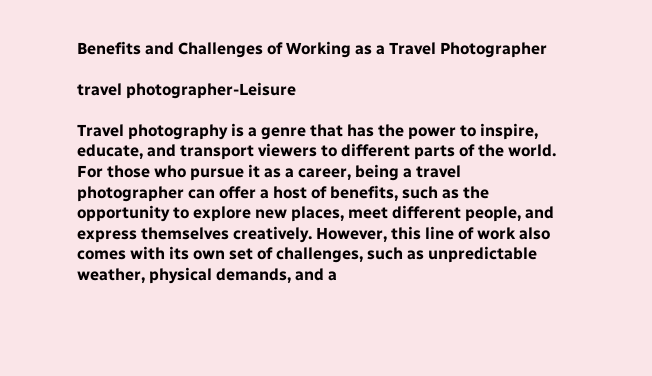Benefits and Challenges of Working as a Travel Photographer

travel photographer-Leisure

Travel photography is a genre that has the power to inspire, educate, and transport viewers to different parts of the world. For those who pursue it as a career, being a travel photographer can offer a host of benefits, such as the opportunity to explore new places, meet different people, and express themselves creatively. However, this line of work also comes with its own set of challenges, such as unpredictable weather, physical demands, and a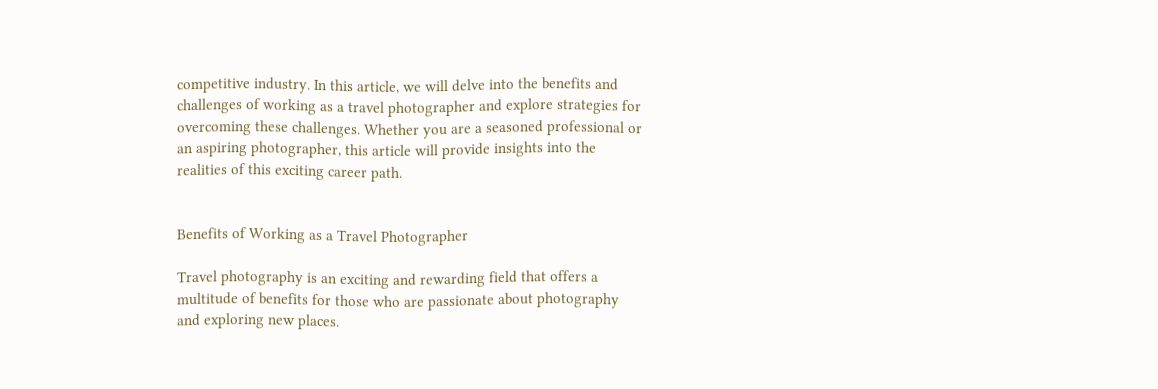competitive industry. In this article, we will delve into the benefits and challenges of working as a travel photographer and explore strategies for overcoming these challenges. Whether you are a seasoned professional or an aspiring photographer, this article will provide insights into the realities of this exciting career path.


Benefits of Working as a Travel Photographer

Travel photography is an exciting and rewarding field that offers a multitude of benefits for those who are passionate about photography and exploring new places.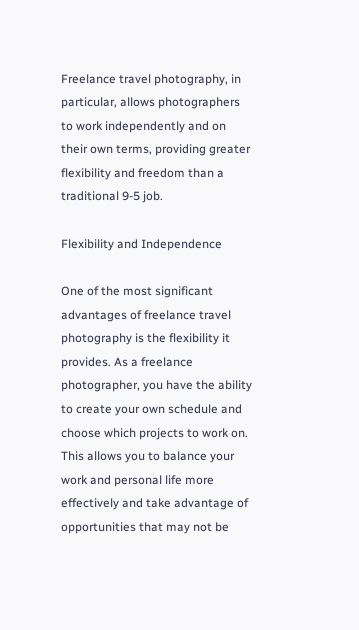Freelance travel photography, in particular, allows photographers to work independently and on their own terms, providing greater flexibility and freedom than a traditional 9-5 job.

Flexibility and Independence

One of the most significant advantages of freelance travel photography is the flexibility it provides. As a freelance photographer, you have the ability to create your own schedule and choose which projects to work on. This allows you to balance your work and personal life more effectively and take advantage of opportunities that may not be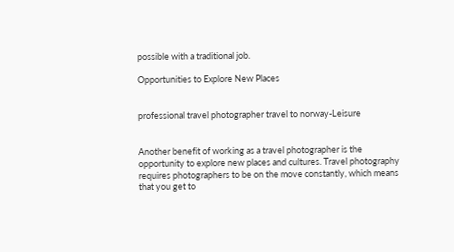possible with a traditional job.

Opportunities to Explore New Places


professional travel photographer travel to norway-Leisure


Another benefit of working as a travel photographer is the opportunity to explore new places and cultures. Travel photography requires photographers to be on the move constantly, which means that you get to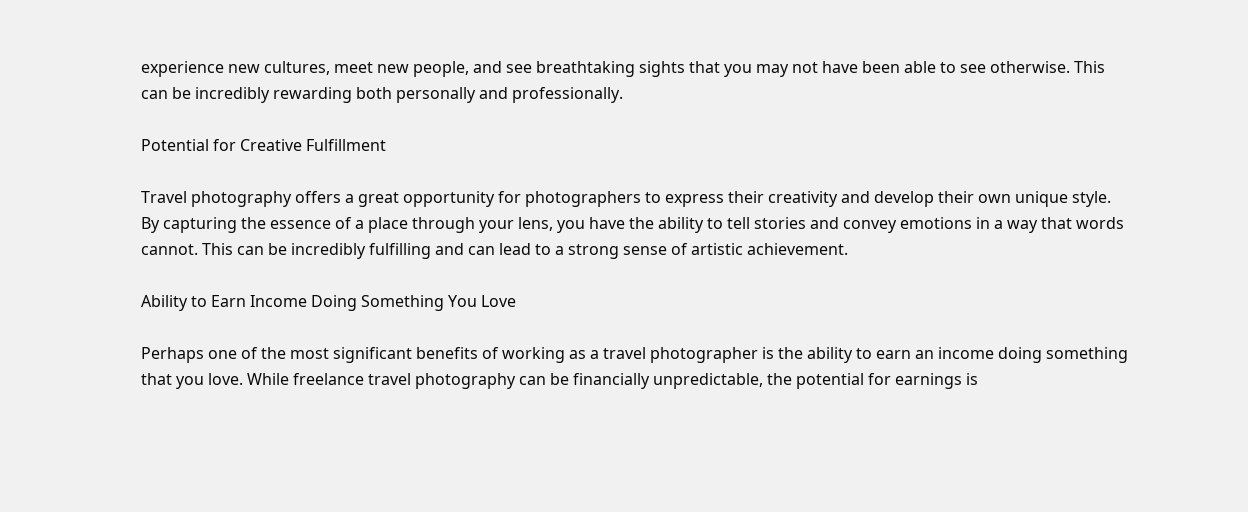experience new cultures, meet new people, and see breathtaking sights that you may not have been able to see otherwise. This can be incredibly rewarding both personally and professionally.

Potential for Creative Fulfillment

Travel photography offers a great opportunity for photographers to express their creativity and develop their own unique style. By capturing the essence of a place through your lens, you have the ability to tell stories and convey emotions in a way that words cannot. This can be incredibly fulfilling and can lead to a strong sense of artistic achievement.

Ability to Earn Income Doing Something You Love

Perhaps one of the most significant benefits of working as a travel photographer is the ability to earn an income doing something that you love. While freelance travel photography can be financially unpredictable, the potential for earnings is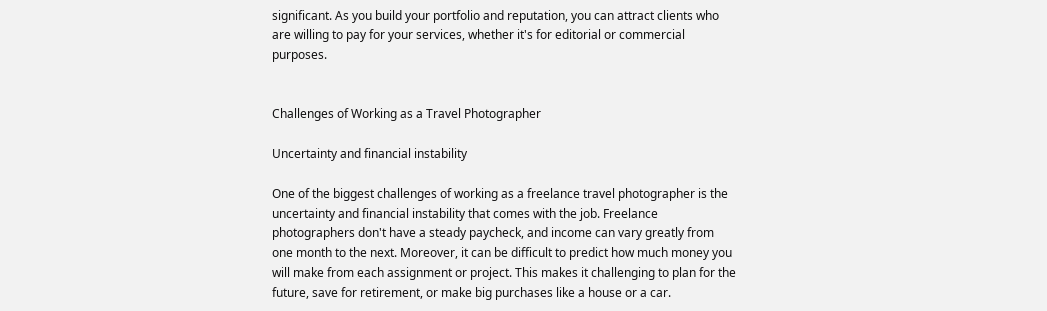significant. As you build your portfolio and reputation, you can attract clients who are willing to pay for your services, whether it's for editorial or commercial purposes.


Challenges of Working as a Travel Photographer

Uncertainty and financial instability

One of the biggest challenges of working as a freelance travel photographer is the uncertainty and financial instability that comes with the job. Freelance photographers don't have a steady paycheck, and income can vary greatly from one month to the next. Moreover, it can be difficult to predict how much money you will make from each assignment or project. This makes it challenging to plan for the future, save for retirement, or make big purchases like a house or a car.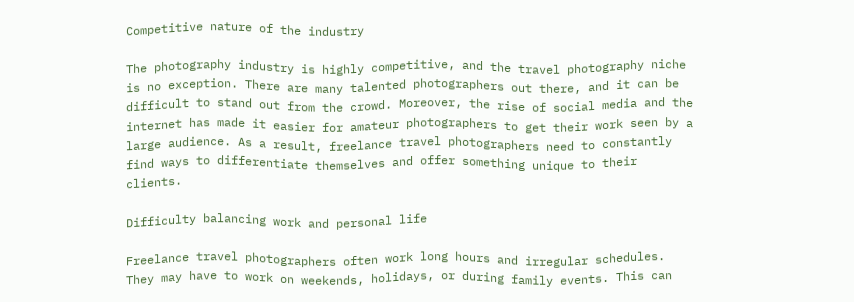Competitive nature of the industry

The photography industry is highly competitive, and the travel photography niche is no exception. There are many talented photographers out there, and it can be difficult to stand out from the crowd. Moreover, the rise of social media and the internet has made it easier for amateur photographers to get their work seen by a large audience. As a result, freelance travel photographers need to constantly find ways to differentiate themselves and offer something unique to their clients.

Difficulty balancing work and personal life

Freelance travel photographers often work long hours and irregular schedules. They may have to work on weekends, holidays, or during family events. This can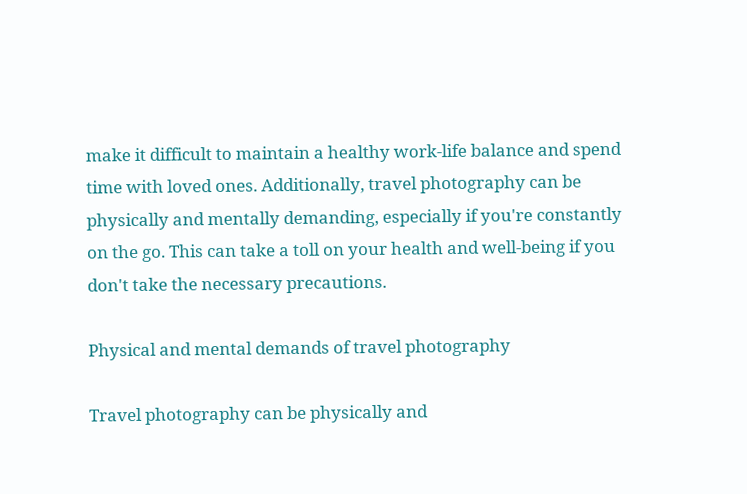make it difficult to maintain a healthy work-life balance and spend time with loved ones. Additionally, travel photography can be physically and mentally demanding, especially if you're constantly on the go. This can take a toll on your health and well-being if you don't take the necessary precautions.

Physical and mental demands of travel photography

Travel photography can be physically and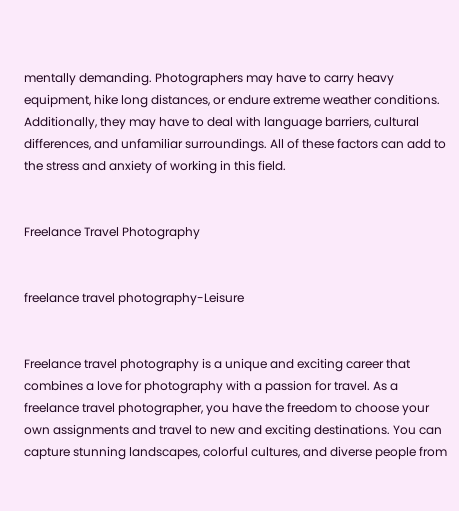mentally demanding. Photographers may have to carry heavy equipment, hike long distances, or endure extreme weather conditions. Additionally, they may have to deal with language barriers, cultural differences, and unfamiliar surroundings. All of these factors can add to the stress and anxiety of working in this field.


Freelance Travel Photography


freelance travel photography-Leisure


Freelance travel photography is a unique and exciting career that combines a love for photography with a passion for travel. As a freelance travel photographer, you have the freedom to choose your own assignments and travel to new and exciting destinations. You can capture stunning landscapes, colorful cultures, and diverse people from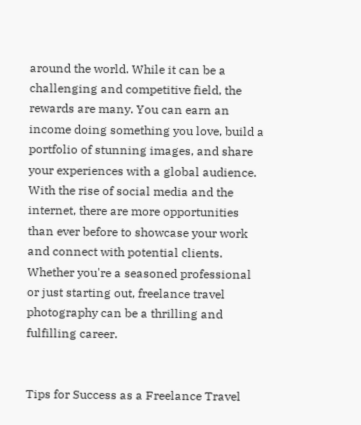around the world. While it can be a challenging and competitive field, the rewards are many. You can earn an income doing something you love, build a portfolio of stunning images, and share your experiences with a global audience. With the rise of social media and the internet, there are more opportunities than ever before to showcase your work and connect with potential clients. Whether you're a seasoned professional or just starting out, freelance travel photography can be a thrilling and fulfilling career.


Tips for Success as a Freelance Travel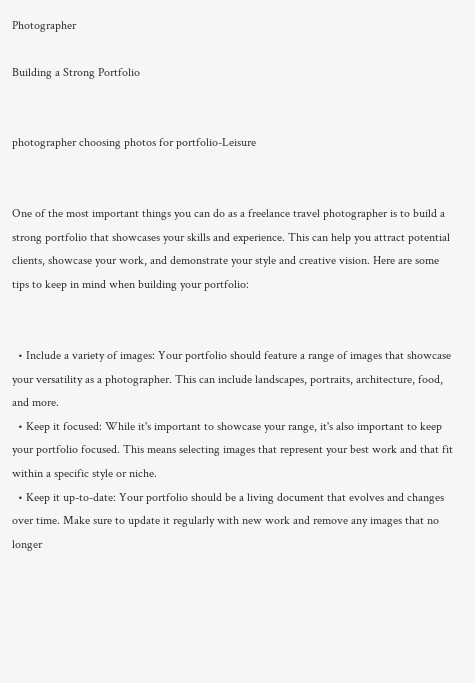Photographer

Building a Strong Portfolio


photographer choosing photos for portfolio-Leisure


One of the most important things you can do as a freelance travel photographer is to build a strong portfolio that showcases your skills and experience. This can help you attract potential clients, showcase your work, and demonstrate your style and creative vision. Here are some tips to keep in mind when building your portfolio:


  • Include a variety of images: Your portfolio should feature a range of images that showcase your versatility as a photographer. This can include landscapes, portraits, architecture, food, and more.
  • Keep it focused: While it's important to showcase your range, it's also important to keep your portfolio focused. This means selecting images that represent your best work and that fit within a specific style or niche.
  • Keep it up-to-date: Your portfolio should be a living document that evolves and changes over time. Make sure to update it regularly with new work and remove any images that no longer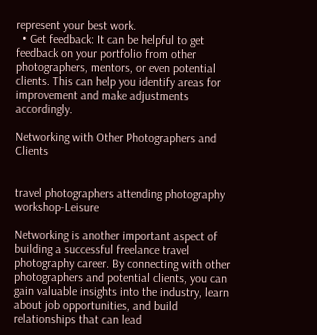represent your best work.
  • Get feedback: It can be helpful to get feedback on your portfolio from other photographers, mentors, or even potential clients. This can help you identify areas for improvement and make adjustments accordingly.

Networking with Other Photographers and Clients


travel photographers attending photography workshop-Leisure

Networking is another important aspect of building a successful freelance travel photography career. By connecting with other photographers and potential clients, you can gain valuable insights into the industry, learn about job opportunities, and build relationships that can lead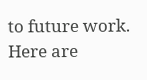to future work. Here are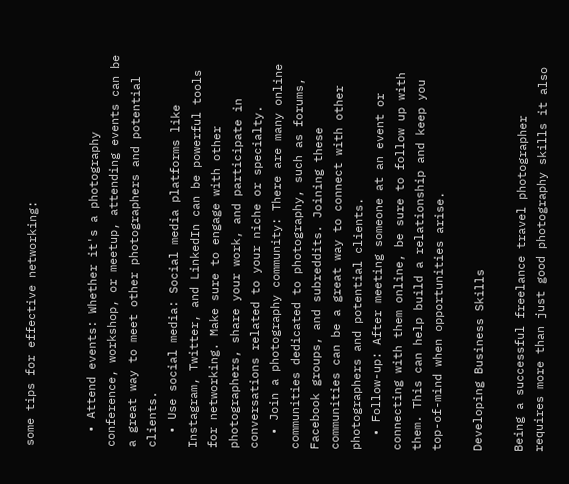some tips for effective networking:


  • Attend events: Whether it's a photography conference, workshop, or meetup, attending events can be a great way to meet other photographers and potential clients.
  • Use social media: Social media platforms like Instagram, Twitter, and LinkedIn can be powerful tools for networking. Make sure to engage with other photographers, share your work, and participate in conversations related to your niche or specialty.
  • Join a photography community: There are many online communities dedicated to photography, such as forums, Facebook groups, and subreddits. Joining these communities can be a great way to connect with other photographers and potential clients.
  • Follow-up: After meeting someone at an event or connecting with them online, be sure to follow up with them. This can help build a relationship and keep you top-of-mind when opportunities arise.

Developing Business Skills

Being a successful freelance travel photographer requires more than just good photography skills it also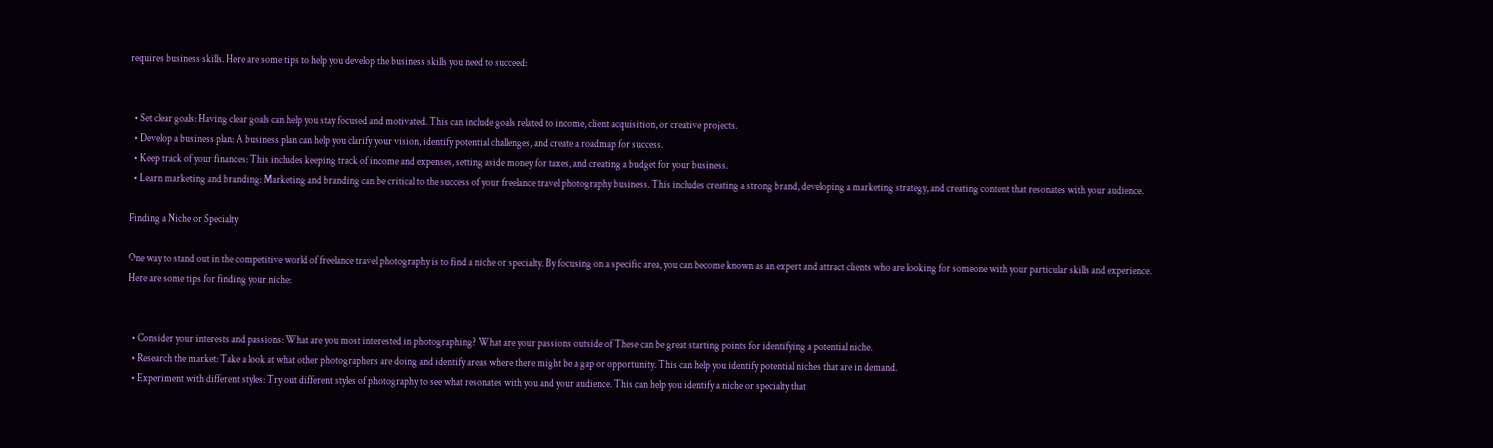requires business skills. Here are some tips to help you develop the business skills you need to succeed:


  • Set clear goals: Having clear goals can help you stay focused and motivated. This can include goals related to income, client acquisition, or creative projects.
  • Develop a business plan: A business plan can help you clarify your vision, identify potential challenges, and create a roadmap for success.
  • Keep track of your finances: This includes keeping track of income and expenses, setting aside money for taxes, and creating a budget for your business.
  • Learn marketing and branding: Marketing and branding can be critical to the success of your freelance travel photography business. This includes creating a strong brand, developing a marketing strategy, and creating content that resonates with your audience.

Finding a Niche or Specialty

One way to stand out in the competitive world of freelance travel photography is to find a niche or specialty. By focusing on a specific area, you can become known as an expert and attract clients who are looking for someone with your particular skills and experience. Here are some tips for finding your niche:


  • Consider your interests and passions: What are you most interested in photographing? What are your passions outside of These can be great starting points for identifying a potential niche.
  • Research the market: Take a look at what other photographers are doing and identify areas where there might be a gap or opportunity. This can help you identify potential niches that are in demand.
  • Experiment with different styles: Try out different styles of photography to see what resonates with you and your audience. This can help you identify a niche or specialty that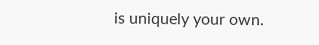is uniquely your own.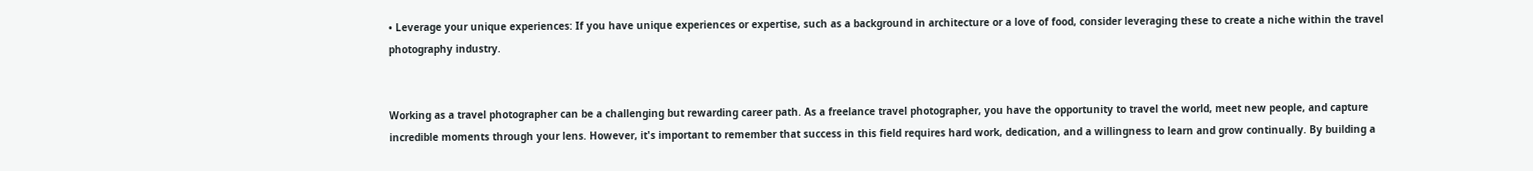• Leverage your unique experiences: If you have unique experiences or expertise, such as a background in architecture or a love of food, consider leveraging these to create a niche within the travel photography industry.


Working as a travel photographer can be a challenging but rewarding career path. As a freelance travel photographer, you have the opportunity to travel the world, meet new people, and capture incredible moments through your lens. However, it's important to remember that success in this field requires hard work, dedication, and a willingness to learn and grow continually. By building a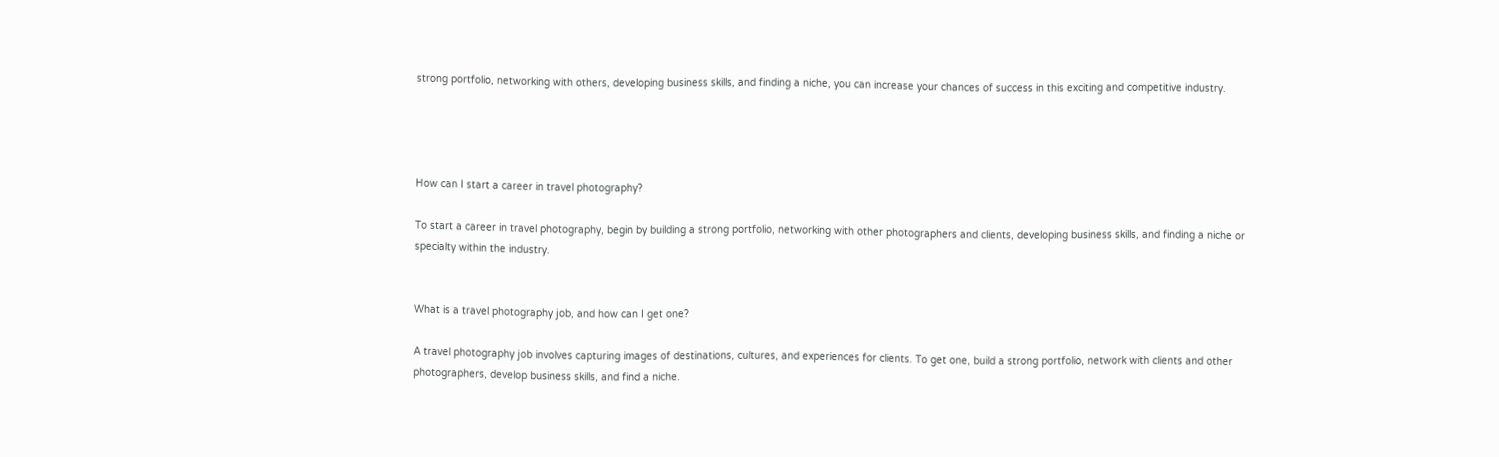strong portfolio, networking with others, developing business skills, and finding a niche, you can increase your chances of success in this exciting and competitive industry.




How can I start a career in travel photography?

To start a career in travel photography, begin by building a strong portfolio, networking with other photographers and clients, developing business skills, and finding a niche or specialty within the industry.


What is a travel photography job, and how can I get one?

A travel photography job involves capturing images of destinations, cultures, and experiences for clients. To get one, build a strong portfolio, network with clients and other photographers, develop business skills, and find a niche.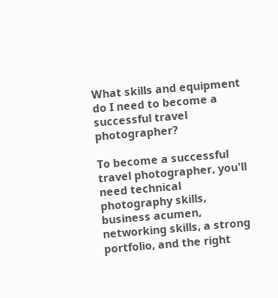What skills and equipment do I need to become a successful travel photographer?

To become a successful travel photographer, you'll need technical photography skills, business acumen, networking skills, a strong portfolio, and the right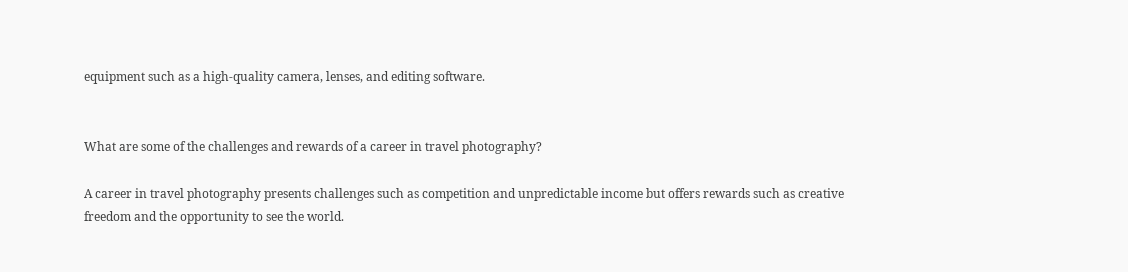equipment such as a high-quality camera, lenses, and editing software.


What are some of the challenges and rewards of a career in travel photography?

A career in travel photography presents challenges such as competition and unpredictable income but offers rewards such as creative freedom and the opportunity to see the world.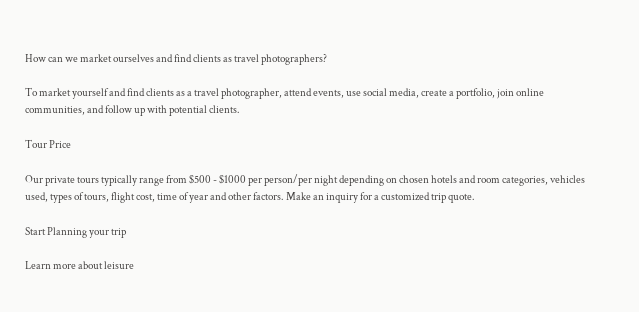How can we market ourselves and find clients as travel photographers?

To market yourself and find clients as a travel photographer, attend events, use social media, create a portfolio, join online communities, and follow up with potential clients.

Tour Price

Our private tours typically range from $500 - $1000 per person/per night depending on chosen hotels and room categories, vehicles used, types of tours, flight cost, time of year and other factors. Make an inquiry for a customized trip quote.

Start Planning your trip

Learn more about leisure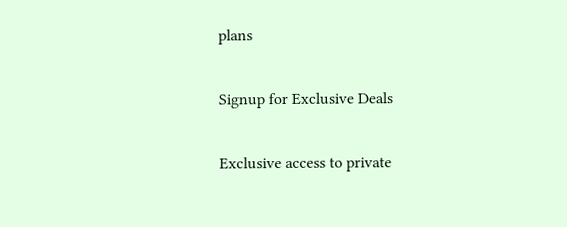plans

Signup for Exclusive Deals

Exclusive access to private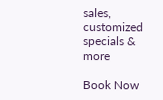sales, customized specials & more

Book Now